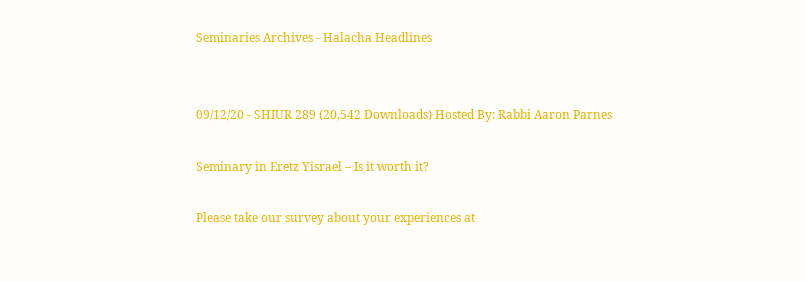Seminaries Archives - Halacha Headlines


09/12/20 - SHIUR 289 (20,542 Downloads) Hosted By: Rabbi Aaron Parnes

Seminary in Eretz Yisrael – Is it worth it?

Please take our survey about your experiences at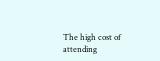The high cost of attending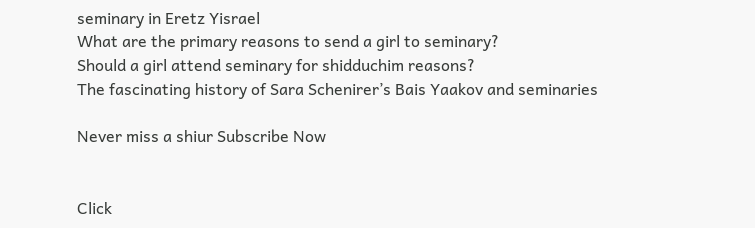seminary in Eretz Yisrael
What are the primary reasons to send a girl to seminary?
Should a girl attend seminary for shidduchim reasons?
The fascinating history of Sara Schenirer’s Bais Yaakov and seminaries

Never miss a shiur Subscribe Now


Click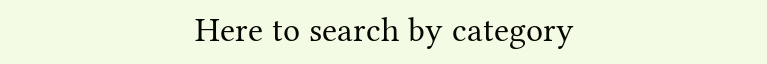Here to search by category